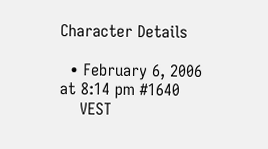Character Details

  • February 6, 2006 at 8:14 pm #1640
    VEST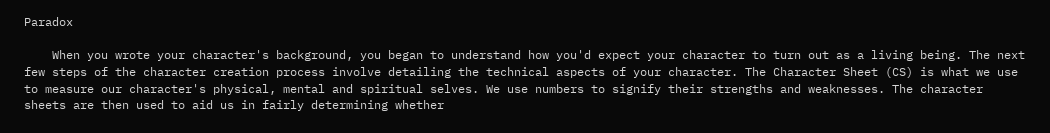Paradox

    When you wrote your character's background, you began to understand how you'd expect your character to turn out as a living being. The next few steps of the character creation process involve detailing the technical aspects of your character. The Character Sheet (CS) is what we use to measure our character's physical, mental and spiritual selves. We use numbers to signify their strengths and weaknesses. The character sheets are then used to aid us in fairly determining whether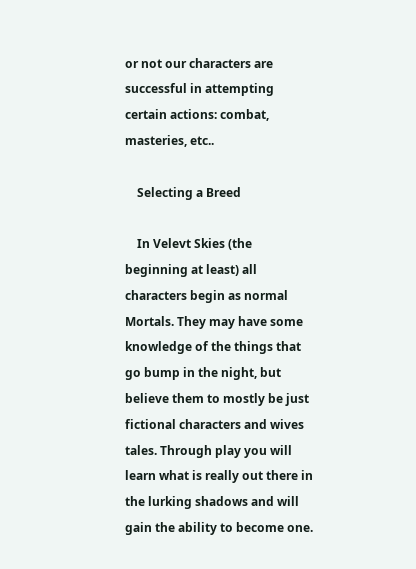or not our characters are successful in attempting certain actions: combat, masteries, etc..

    Selecting a Breed

    In Velevt Skies (the beginning at least) all characters begin as normal Mortals. They may have some knowledge of the things that go bump in the night, but believe them to mostly be just fictional characters and wives tales. Through play you will learn what is really out there in the lurking shadows and will gain the ability to become one.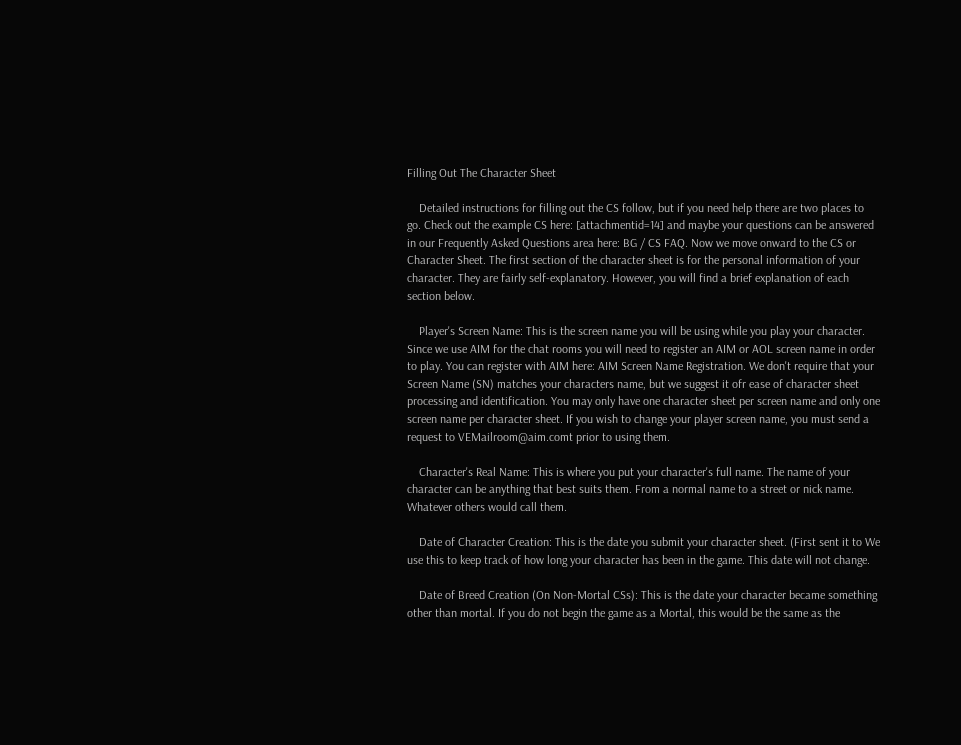Filling Out The Character Sheet

    Detailed instructions for filling out the CS follow, but if you need help there are two places to go. Check out the example CS here: [attachmentid=14] and maybe your questions can be answered in our Frequently Asked Questions area here: BG / CS FAQ. Now we move onward to the CS or Character Sheet. The first section of the character sheet is for the personal information of your character. They are fairly self-explanatory. However, you will find a brief explanation of each section below.

    Player's Screen Name: This is the screen name you will be using while you play your character. Since we use AIM for the chat rooms you will need to register an AIM or AOL screen name in order to play. You can register with AIM here: AIM Screen Name Registration. We don't require that your Screen Name (SN) matches your characters name, but we suggest it ofr ease of character sheet processing and identification. You may only have one character sheet per screen name and only one screen name per character sheet. If you wish to change your player screen name, you must send a request to VEMailroom@aim.comt prior to using them.

    Character's Real Name: This is where you put your character's full name. The name of your character can be anything that best suits them. From a normal name to a street or nick name. Whatever others would call them.

    Date of Character Creation: This is the date you submit your character sheet. (First sent it to We use this to keep track of how long your character has been in the game. This date will not change.

    Date of Breed Creation (On Non-Mortal CSs): This is the date your character became something other than mortal. If you do not begin the game as a Mortal, this would be the same as the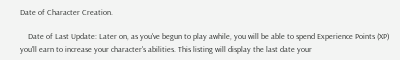Date of Character Creation.

    Date of Last Update: Later on, as you've begun to play awhile, you will be able to spend Experience Points (XP) you'll earn to increase your character's abilities. This listing will display the last date your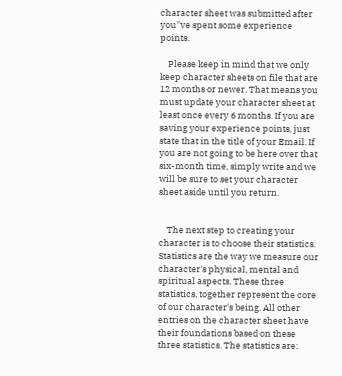character sheet was submitted after you''ve spent some experience points.

    Please keep in mind that we only keep character sheets on file that are 12 months or newer. That means you must update your character sheet at least once every 6 months. If you are saving your experience points, just state that in the title of your Email. If you are not going to be here over that six-month time, simply write and we will be sure to set your character sheet aside until you return.


    The next step to creating your character is to choose their statistics. Statistics are the way we measure our character's physical, mental and spiritual aspects. These three statistics, together represent the core of our character's being. All other entries on the character sheet have their foundations based on these three statistics. The statistics are: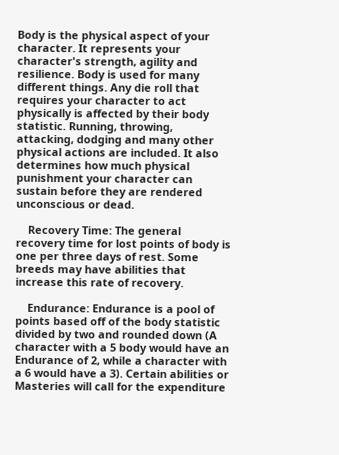Body is the physical aspect of your character. It represents your character's strength, agility and resilience. Body is used for many different things. Any die roll that requires your character to act physically is affected by their body statistic. Running, throwing, attacking, dodging and many other physical actions are included. It also determines how much physical punishment your character can sustain before they are rendered unconscious or dead.

    Recovery Time: The general recovery time for lost points of body is one per three days of rest. Some breeds may have abilities that increase this rate of recovery.

    Endurance: Endurance is a pool of points based off of the body statistic divided by two and rounded down (A character with a 5 body would have an Endurance of 2, while a character with a 6 would have a 3). Certain abilities or Masteries will call for the expenditure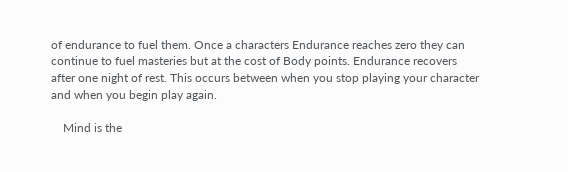of endurance to fuel them. Once a characters Endurance reaches zero they can continue to fuel masteries but at the cost of Body points. Endurance recovers after one night of rest. This occurs between when you stop playing your character and when you begin play again.

    Mind is the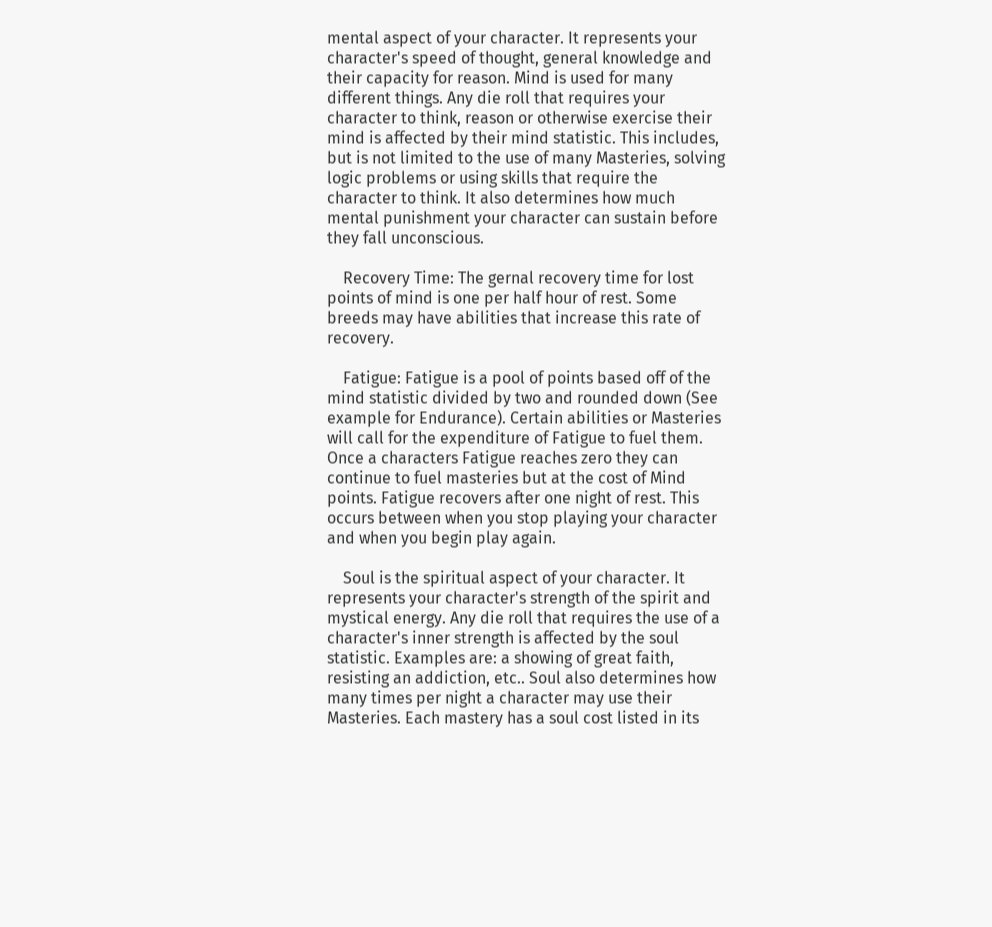mental aspect of your character. It represents your character's speed of thought, general knowledge and their capacity for reason. Mind is used for many different things. Any die roll that requires your character to think, reason or otherwise exercise their mind is affected by their mind statistic. This includes, but is not limited to the use of many Masteries, solving logic problems or using skills that require the character to think. It also determines how much mental punishment your character can sustain before they fall unconscious.

    Recovery Time: The gernal recovery time for lost points of mind is one per half hour of rest. Some breeds may have abilities that increase this rate of recovery.

    Fatigue: Fatigue is a pool of points based off of the mind statistic divided by two and rounded down (See example for Endurance). Certain abilities or Masteries will call for the expenditure of Fatigue to fuel them. Once a characters Fatigue reaches zero they can continue to fuel masteries but at the cost of Mind points. Fatigue recovers after one night of rest. This occurs between when you stop playing your character and when you begin play again.

    Soul is the spiritual aspect of your character. It represents your character's strength of the spirit and mystical energy. Any die roll that requires the use of a character's inner strength is affected by the soul statistic. Examples are: a showing of great faith, resisting an addiction, etc.. Soul also determines how many times per night a character may use their Masteries. Each mastery has a soul cost listed in its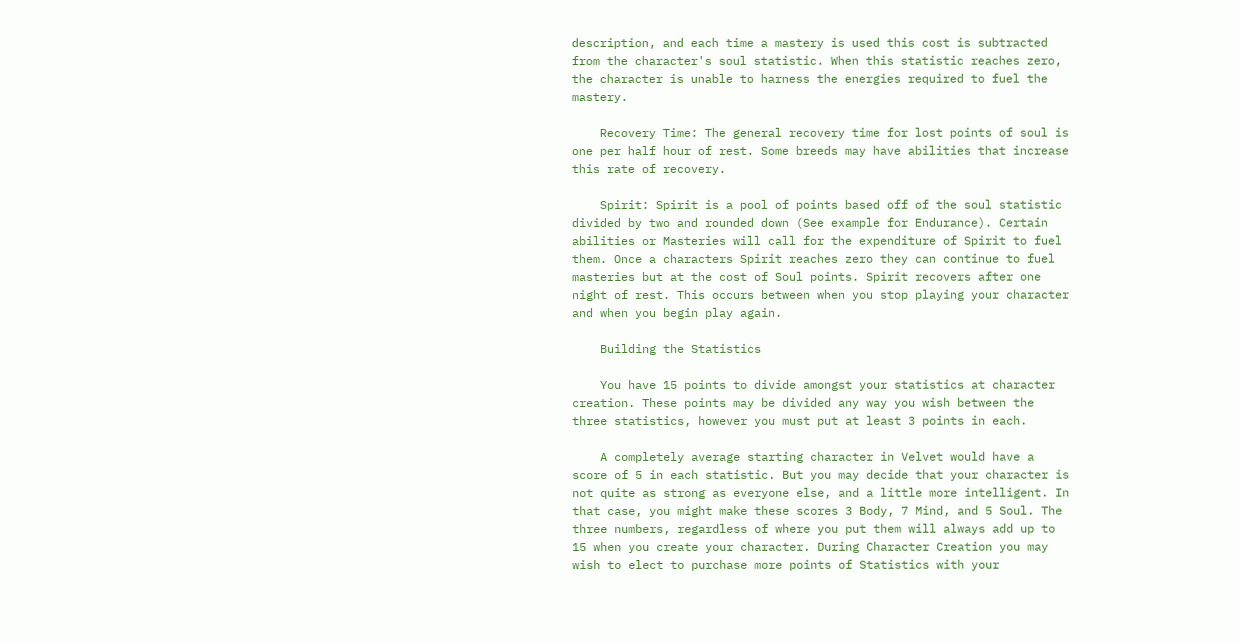description, and each time a mastery is used this cost is subtracted from the character's soul statistic. When this statistic reaches zero, the character is unable to harness the energies required to fuel the mastery.

    Recovery Time: The general recovery time for lost points of soul is one per half hour of rest. Some breeds may have abilities that increase this rate of recovery.

    Spirit: Spirit is a pool of points based off of the soul statistic divided by two and rounded down (See example for Endurance). Certain abilities or Masteries will call for the expenditure of Spirit to fuel them. Once a characters Spirit reaches zero they can continue to fuel masteries but at the cost of Soul points. Spirit recovers after one night of rest. This occurs between when you stop playing your character and when you begin play again.

    Building the Statistics

    You have 15 points to divide amongst your statistics at character creation. These points may be divided any way you wish between the three statistics, however you must put at least 3 points in each.

    A completely average starting character in Velvet would have a score of 5 in each statistic. But you may decide that your character is not quite as strong as everyone else, and a little more intelligent. In that case, you might make these scores 3 Body, 7 Mind, and 5 Soul. The three numbers, regardless of where you put them will always add up to 15 when you create your character. During Character Creation you may wish to elect to purchase more points of Statistics with your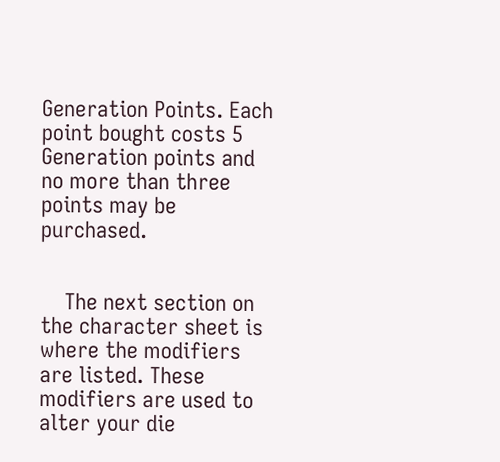Generation Points. Each point bought costs 5 Generation points and no more than three points may be purchased.


    The next section on the character sheet is where the modifiers are listed. These modifiers are used to alter your die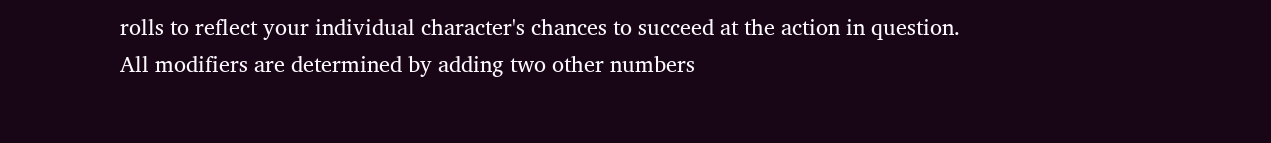rolls to reflect your individual character's chances to succeed at the action in question. All modifiers are determined by adding two other numbers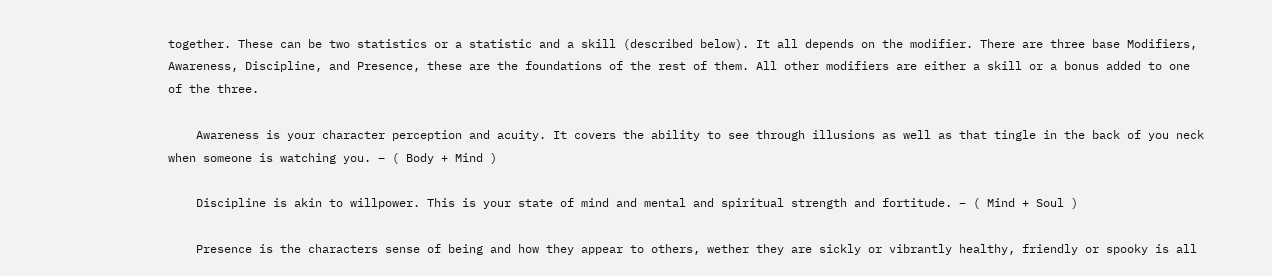together. These can be two statistics or a statistic and a skill (described below). It all depends on the modifier. There are three base Modifiers, Awareness, Discipline, and Presence, these are the foundations of the rest of them. All other modifiers are either a skill or a bonus added to one of the three.

    Awareness is your character perception and acuity. It covers the ability to see through illusions as well as that tingle in the back of you neck when someone is watching you. – ( Body + Mind )

    Discipline is akin to willpower. This is your state of mind and mental and spiritual strength and fortitude. – ( Mind + Soul )

    Presence is the characters sense of being and how they appear to others, wether they are sickly or vibrantly healthy, friendly or spooky is all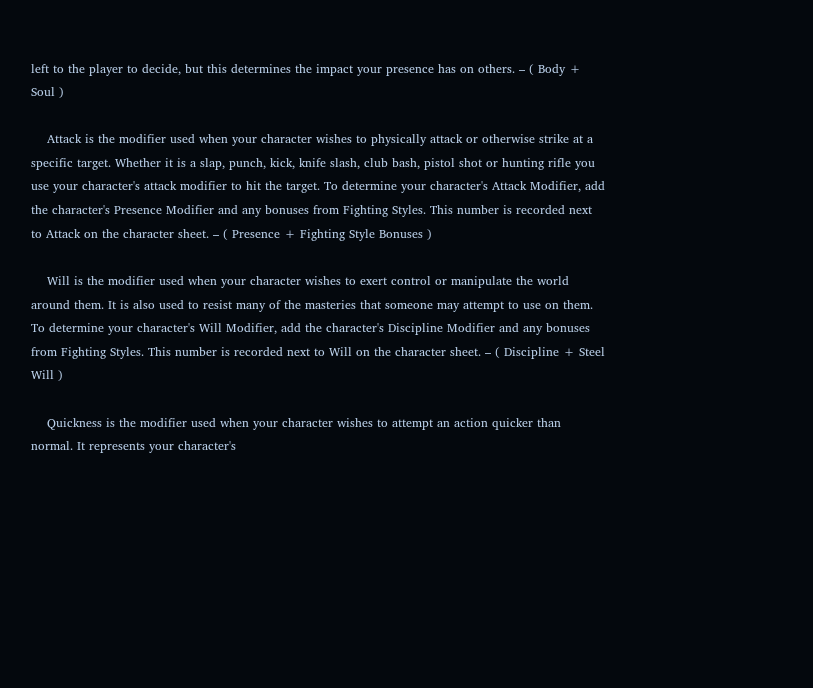left to the player to decide, but this determines the impact your presence has on others. – ( Body + Soul )

    Attack is the modifier used when your character wishes to physically attack or otherwise strike at a specific target. Whether it is a slap, punch, kick, knife slash, club bash, pistol shot or hunting rifle you use your character's attack modifier to hit the target. To determine your character's Attack Modifier, add the character's Presence Modifier and any bonuses from Fighting Styles. This number is recorded next to Attack on the character sheet. – ( Presence + Fighting Style Bonuses )

    Will is the modifier used when your character wishes to exert control or manipulate the world around them. It is also used to resist many of the masteries that someone may attempt to use on them. To determine your character's Will Modifier, add the character's Discipline Modifier and any bonuses from Fighting Styles. This number is recorded next to Will on the character sheet. – ( Discipline + Steel Will )

    Quickness is the modifier used when your character wishes to attempt an action quicker than normal. It represents your character's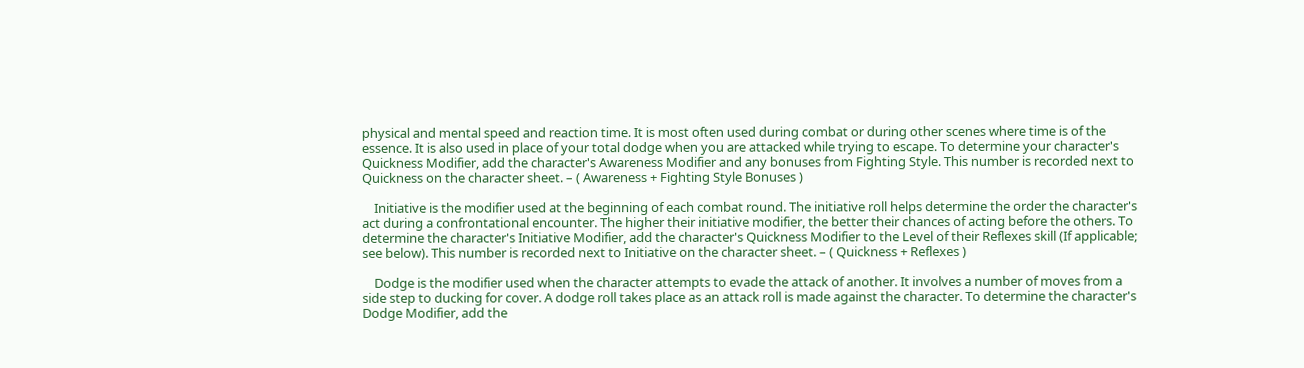physical and mental speed and reaction time. It is most often used during combat or during other scenes where time is of the essence. It is also used in place of your total dodge when you are attacked while trying to escape. To determine your character's Quickness Modifier, add the character's Awareness Modifier and any bonuses from Fighting Style. This number is recorded next to Quickness on the character sheet. – ( Awareness + Fighting Style Bonuses )

    Initiative is the modifier used at the beginning of each combat round. The initiative roll helps determine the order the character's act during a confrontational encounter. The higher their initiative modifier, the better their chances of acting before the others. To determine the character's Initiative Modifier, add the character's Quickness Modifier to the Level of their Reflexes skill (If applicable; see below). This number is recorded next to Initiative on the character sheet. – ( Quickness + Reflexes )

    Dodge is the modifier used when the character attempts to evade the attack of another. It involves a number of moves from a side step to ducking for cover. A dodge roll takes place as an attack roll is made against the character. To determine the character's Dodge Modifier, add the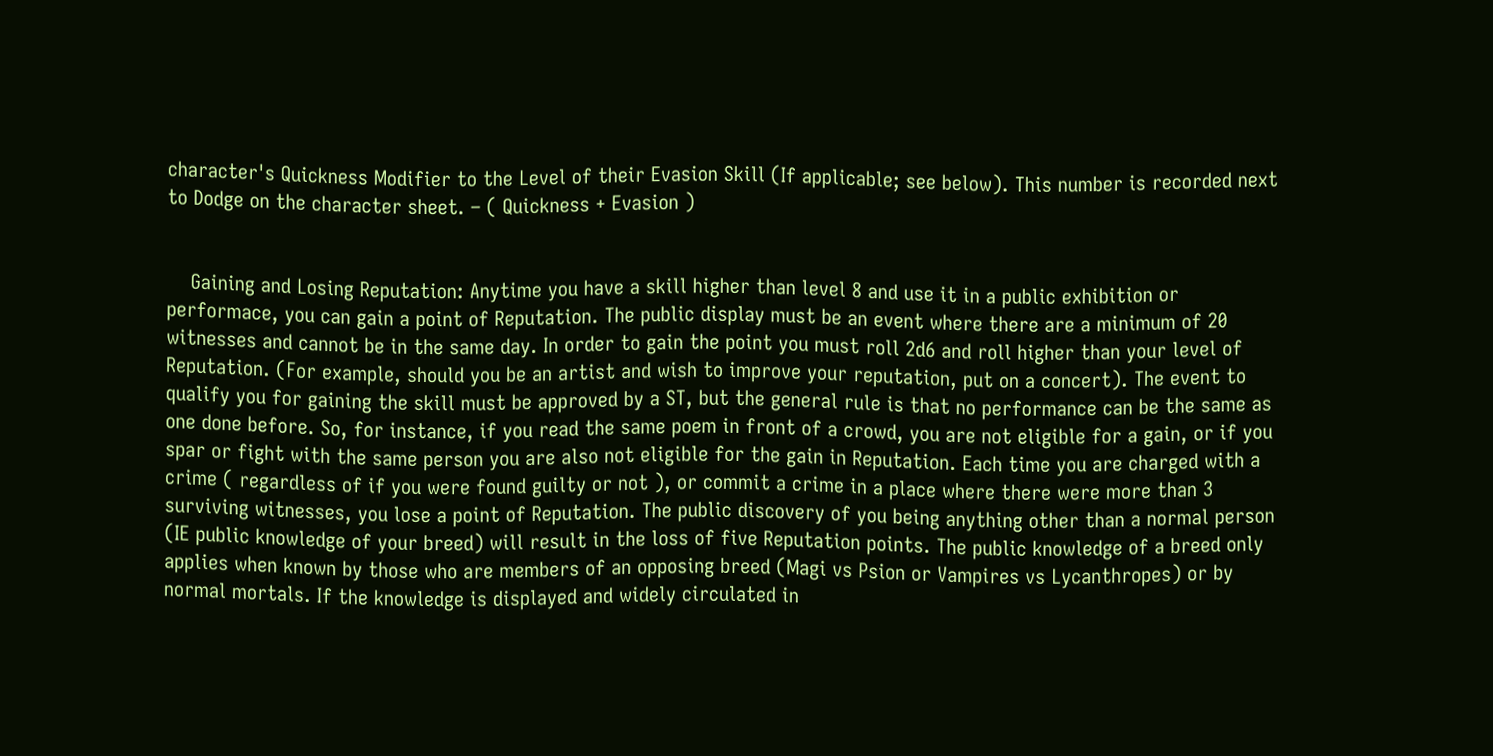character's Quickness Modifier to the Level of their Evasion Skill (If applicable; see below). This number is recorded next to Dodge on the character sheet. – ( Quickness + Evasion )


    Gaining and Losing Reputation: Anytime you have a skill higher than level 8 and use it in a public exhibition or performace, you can gain a point of Reputation. The public display must be an event where there are a minimum of 20 witnesses and cannot be in the same day. In order to gain the point you must roll 2d6 and roll higher than your level of Reputation. (For example, should you be an artist and wish to improve your reputation, put on a concert). The event to qualify you for gaining the skill must be approved by a ST, but the general rule is that no performance can be the same as one done before. So, for instance, if you read the same poem in front of a crowd, you are not eligible for a gain, or if you spar or fight with the same person you are also not eligible for the gain in Reputation. Each time you are charged with a crime ( regardless of if you were found guilty or not ), or commit a crime in a place where there were more than 3 surviving witnesses, you lose a point of Reputation. The public discovery of you being anything other than a normal person (IE public knowledge of your breed) will result in the loss of five Reputation points. The public knowledge of a breed only applies when known by those who are members of an opposing breed (Magi vs Psion or Vampires vs Lycanthropes) or by normal mortals. If the knowledge is displayed and widely circulated in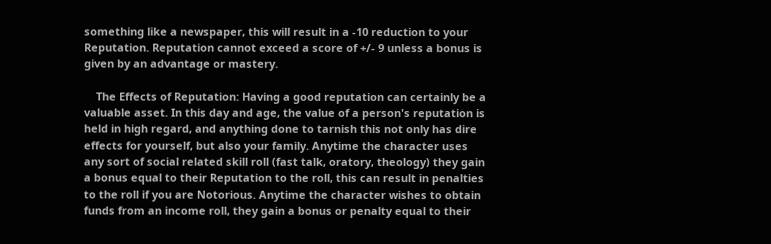something like a newspaper, this will result in a -10 reduction to your Reputation. Reputation cannot exceed a score of +/- 9 unless a bonus is given by an advantage or mastery.

    The Effects of Reputation: Having a good reputation can certainly be a valuable asset. In this day and age, the value of a person's reputation is held in high regard, and anything done to tarnish this not only has dire effects for yourself, but also your family. Anytime the character uses any sort of social related skill roll (fast talk, oratory, theology) they gain a bonus equal to their Reputation to the roll, this can result in penalties to the roll if you are Notorious. Anytime the character wishes to obtain funds from an income roll, they gain a bonus or penalty equal to their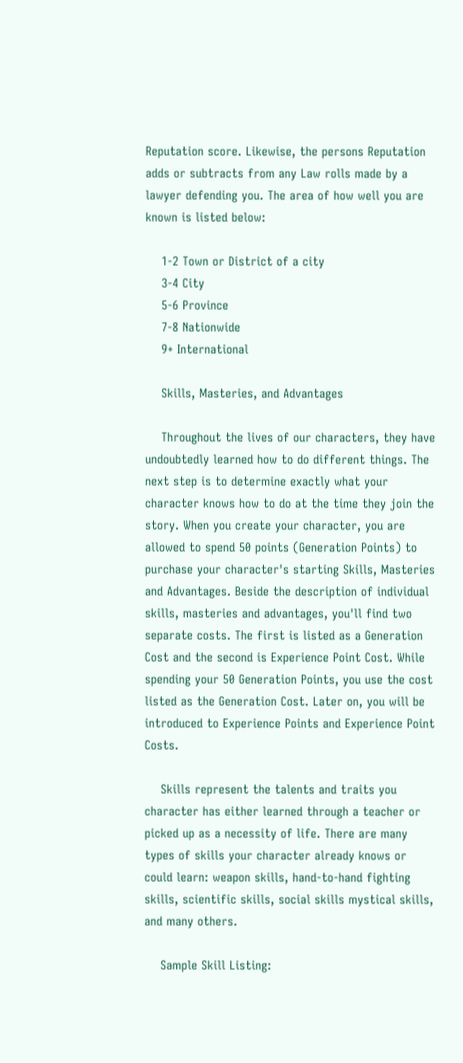Reputation score. Likewise, the persons Reputation adds or subtracts from any Law rolls made by a lawyer defending you. The area of how well you are known is listed below:

    1-2 Town or District of a city
    3-4 City
    5-6 Province
    7-8 Nationwide
    9+ International

    Skills, Masteries, and Advantages

    Throughout the lives of our characters, they have undoubtedly learned how to do different things. The next step is to determine exactly what your character knows how to do at the time they join the story. When you create your character, you are allowed to spend 50 points (Generation Points) to purchase your character's starting Skills, Masteries and Advantages. Beside the description of individual skills, masteries and advantages, you'll find two separate costs. The first is listed as a Generation Cost and the second is Experience Point Cost. While spending your 50 Generation Points, you use the cost listed as the Generation Cost. Later on, you will be introduced to Experience Points and Experience Point Costs.

    Skills represent the talents and traits you character has either learned through a teacher or picked up as a necessity of life. There are many types of skills your character already knows or could learn: weapon skills, hand-to-hand fighting skills, scientific skills, social skills mystical skills, and many others.

    Sample Skill Listing: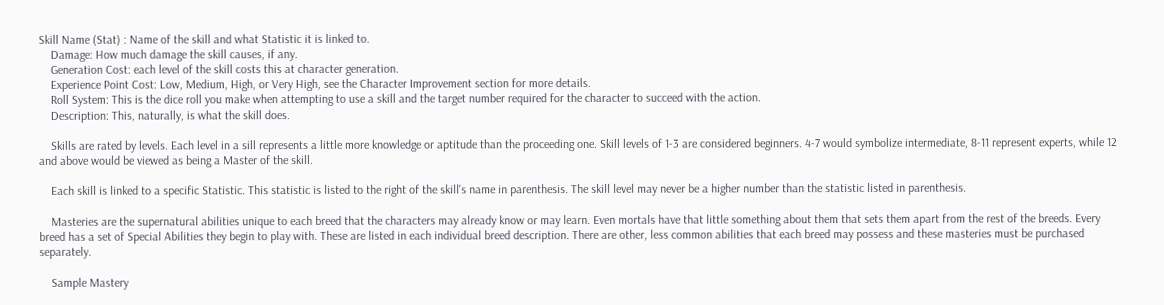Skill Name (Stat) : Name of the skill and what Statistic it is linked to.
    Damage: How much damage the skill causes, if any.
    Generation Cost: each level of the skill costs this at character generation.
    Experience Point Cost: Low, Medium, High, or Very High, see the Character Improvement section for more details.
    Roll System: This is the dice roll you make when attempting to use a skill and the target number required for the character to succeed with the action.
    Description: This, naturally, is what the skill does.

    Skills are rated by levels. Each level in a sill represents a little more knowledge or aptitude than the proceeding one. Skill levels of 1-3 are considered beginners. 4-7 would symbolize intermediate, 8-11 represent experts, while 12 and above would be viewed as being a Master of the skill.

    Each skill is linked to a specific Statistic. This statistic is listed to the right of the skill's name in parenthesis. The skill level may never be a higher number than the statistic listed in parenthesis.

    Masteries are the supernatural abilities unique to each breed that the characters may already know or may learn. Even mortals have that little something about them that sets them apart from the rest of the breeds. Every breed has a set of Special Abilities they begin to play with. These are listed in each individual breed description. There are other, less common abilities that each breed may possess and these masteries must be purchased separately.

    Sample Mastery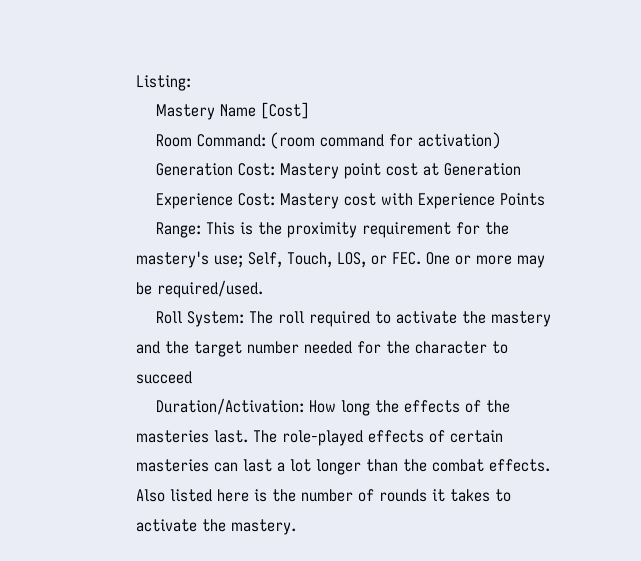Listing:
    Mastery Name [Cost]
    Room Command: (room command for activation)
    Generation Cost: Mastery point cost at Generation
    Experience Cost: Mastery cost with Experience Points
    Range: This is the proximity requirement for the mastery's use; Self, Touch, LOS, or FEC. One or more may be required/used.
    Roll System: The roll required to activate the mastery and the target number needed for the character to succeed
    Duration/Activation: How long the effects of the masteries last. The role-played effects of certain masteries can last a lot longer than the combat effects. Also listed here is the number of rounds it takes to activate the mastery.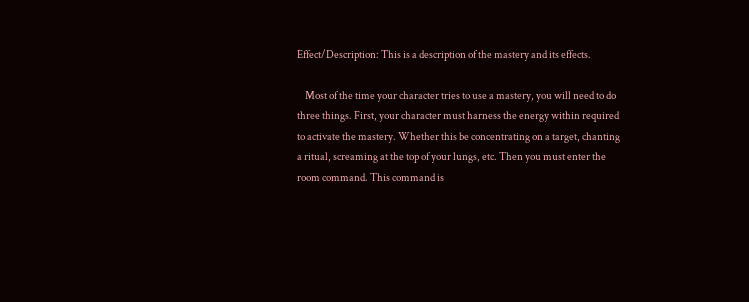Effect/Description: This is a description of the mastery and its effects.

    Most of the time your character tries to use a mastery, you will need to do three things. First, your character must harness the energy within required to activate the mastery. Whether this be concentrating on a target, chanting a ritual, screaming at the top of your lungs, etc. Then you must enter the room command. This command is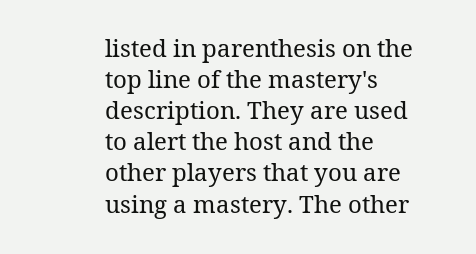listed in parenthesis on the top line of the mastery's description. They are used to alert the host and the other players that you are using a mastery. The other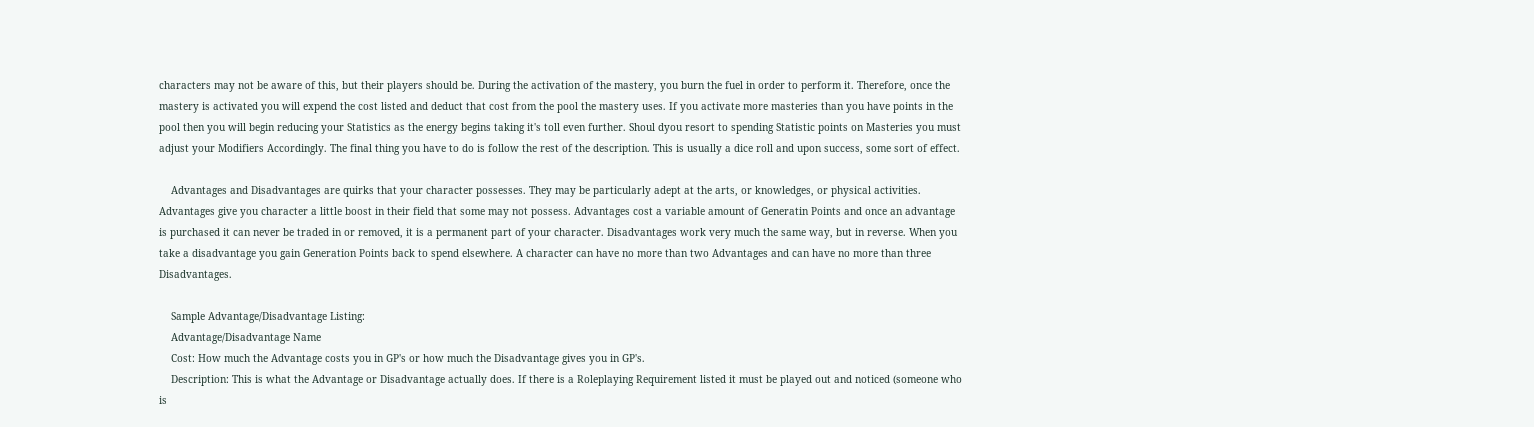characters may not be aware of this, but their players should be. During the activation of the mastery, you burn the fuel in order to perform it. Therefore, once the mastery is activated you will expend the cost listed and deduct that cost from the pool the mastery uses. If you activate more masteries than you have points in the pool then you will begin reducing your Statistics as the energy begins taking it's toll even further. Shoul dyou resort to spending Statistic points on Masteries you must adjust your Modifiers Accordingly. The final thing you have to do is follow the rest of the description. This is usually a dice roll and upon success, some sort of effect.

    Advantages and Disadvantages are quirks that your character possesses. They may be particularly adept at the arts, or knowledges, or physical activities. Advantages give you character a little boost in their field that some may not possess. Advantages cost a variable amount of Generatin Points and once an advantage is purchased it can never be traded in or removed, it is a permanent part of your character. Disadvantages work very much the same way, but in reverse. When you take a disadvantage you gain Generation Points back to spend elsewhere. A character can have no more than two Advantages and can have no more than three Disadvantages.

    Sample Advantage/Disadvantage Listing:
    Advantage/Disadvantage Name
    Cost: How much the Advantage costs you in GP's or how much the Disadvantage gives you in GP's.
    Description: This is what the Advantage or Disadvantage actually does. If there is a Roleplaying Requirement listed it must be played out and noticed (someone who is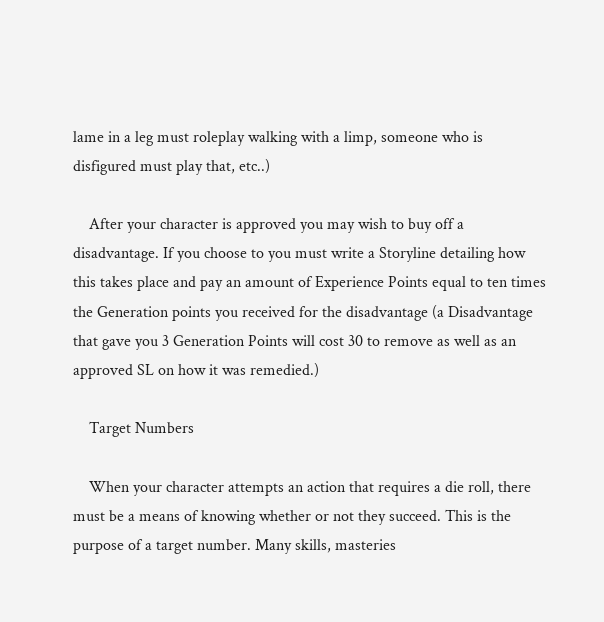lame in a leg must roleplay walking with a limp, someone who is disfigured must play that, etc..)

    After your character is approved you may wish to buy off a disadvantage. If you choose to you must write a Storyline detailing how this takes place and pay an amount of Experience Points equal to ten times the Generation points you received for the disadvantage (a Disadvantage that gave you 3 Generation Points will cost 30 to remove as well as an approved SL on how it was remedied.)

    Target Numbers

    When your character attempts an action that requires a die roll, there must be a means of knowing whether or not they succeed. This is the purpose of a target number. Many skills, masteries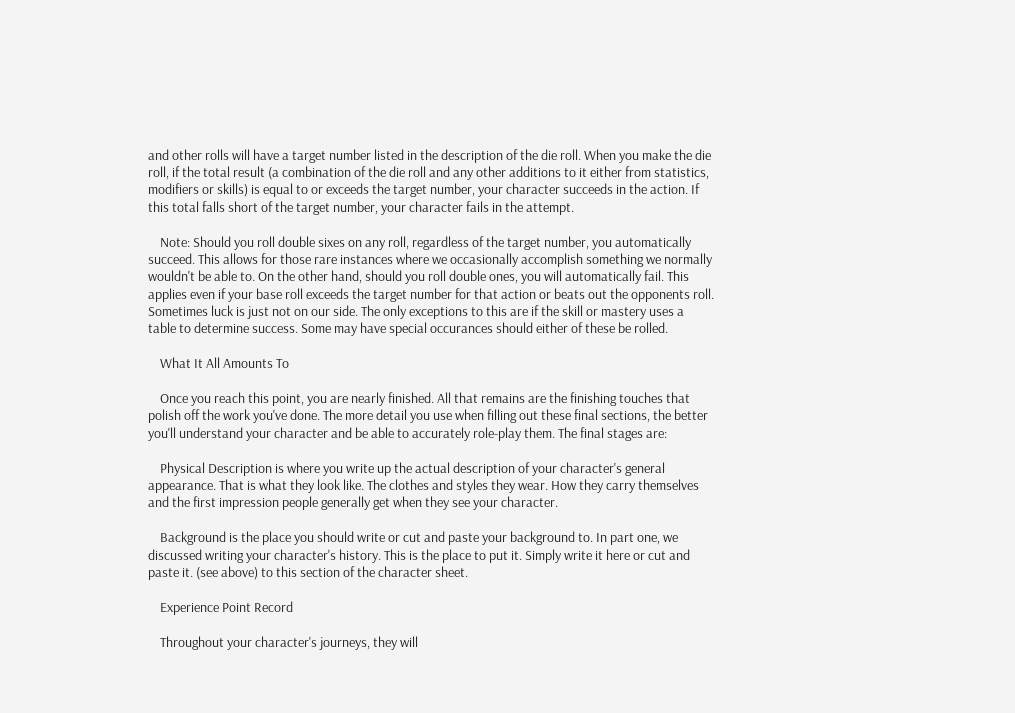and other rolls will have a target number listed in the description of the die roll. When you make the die roll, if the total result (a combination of the die roll and any other additions to it either from statistics, modifiers or skills) is equal to or exceeds the target number, your character succeeds in the action. If this total falls short of the target number, your character fails in the attempt.

    Note: Should you roll double sixes on any roll, regardless of the target number, you automatically succeed. This allows for those rare instances where we occasionally accomplish something we normally wouldn't be able to. On the other hand, should you roll double ones, you will automatically fail. This applies even if your base roll exceeds the target number for that action or beats out the opponents roll. Sometimes luck is just not on our side. The only exceptions to this are if the skill or mastery uses a table to determine success. Some may have special occurances should either of these be rolled.

    What It All Amounts To

    Once you reach this point, you are nearly finished. All that remains are the finishing touches that polish off the work you've done. The more detail you use when filling out these final sections, the better you'll understand your character and be able to accurately role-play them. The final stages are:

    Physical Description is where you write up the actual description of your character's general appearance. That is what they look like. The clothes and styles they wear. How they carry themselves and the first impression people generally get when they see your character.

    Background is the place you should write or cut and paste your background to. In part one, we discussed writing your character's history. This is the place to put it. Simply write it here or cut and paste it. (see above) to this section of the character sheet.

    Experience Point Record

    Throughout your character's journeys, they will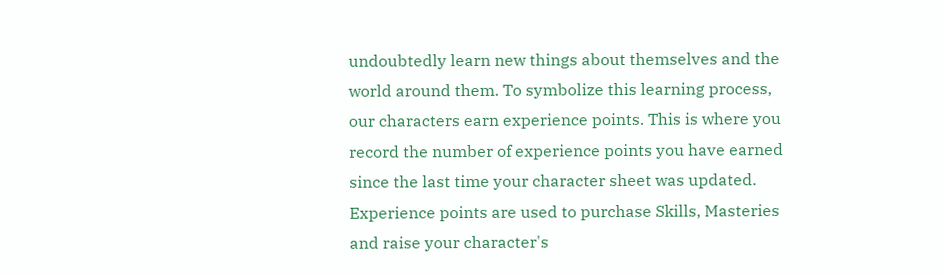undoubtedly learn new things about themselves and the world around them. To symbolize this learning process, our characters earn experience points. This is where you record the number of experience points you have earned since the last time your character sheet was updated. Experience points are used to purchase Skills, Masteries and raise your character's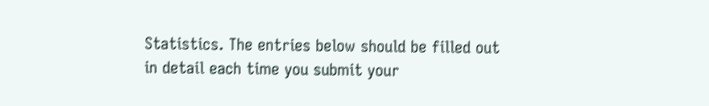Statistics. The entries below should be filled out in detail each time you submit your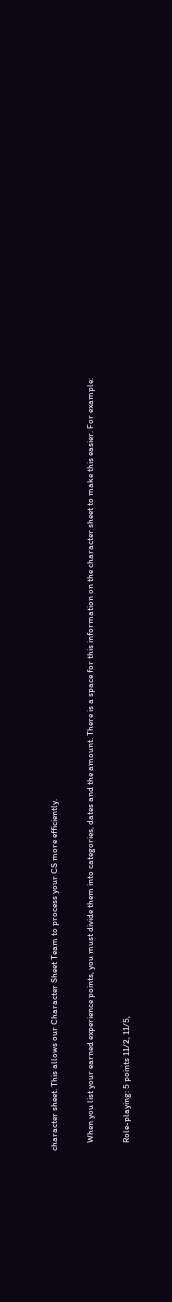character sheet. This allows our Character Sheet Team to process your CS more efficiently.

    When you list your earned experience points, you must divide them into categories, dates and the amount. There is a space for this information on the character sheet to make this easier. For example:

    Role-playing: 5 points 11/2, 11/5,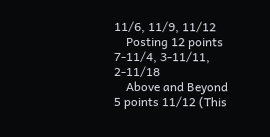11/6, 11/9, 11/12
    Posting 12 points 7-11/4, 3-11/11, 2-11/18
    Above and Beyond 5 points 11/12 (This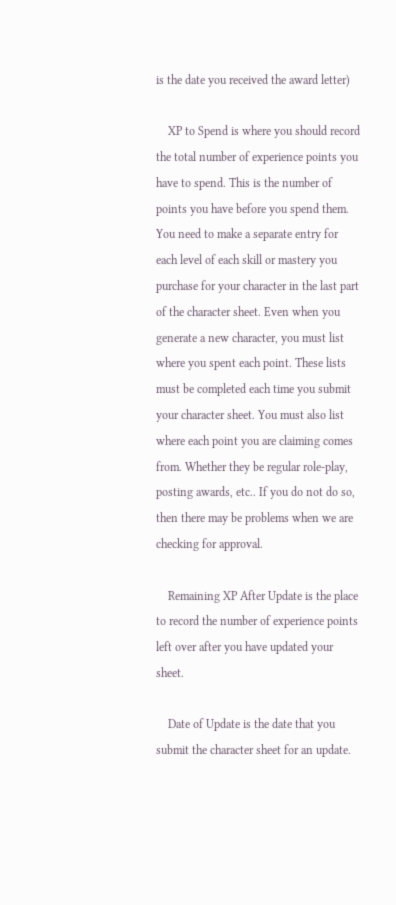is the date you received the award letter)

    XP to Spend is where you should record the total number of experience points you have to spend. This is the number of points you have before you spend them. You need to make a separate entry for each level of each skill or mastery you purchase for your character in the last part of the character sheet. Even when you generate a new character, you must list where you spent each point. These lists must be completed each time you submit your character sheet. You must also list where each point you are claiming comes from. Whether they be regular role-play, posting awards, etc.. If you do not do so, then there may be problems when we are checking for approval.

    Remaining XP After Update is the place to record the number of experience points left over after you have updated your sheet.

    Date of Update is the date that you submit the character sheet for an update.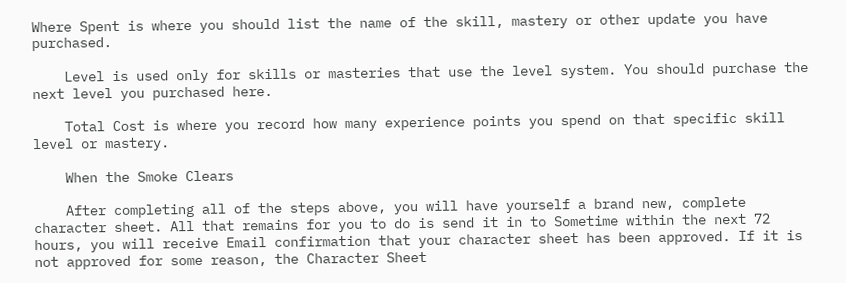Where Spent is where you should list the name of the skill, mastery or other update you have purchased.

    Level is used only for skills or masteries that use the level system. You should purchase the next level you purchased here.

    Total Cost is where you record how many experience points you spend on that specific skill level or mastery.

    When the Smoke Clears

    After completing all of the steps above, you will have yourself a brand new, complete character sheet. All that remains for you to do is send it in to Sometime within the next 72 hours, you will receive Email confirmation that your character sheet has been approved. If it is not approved for some reason, the Character Sheet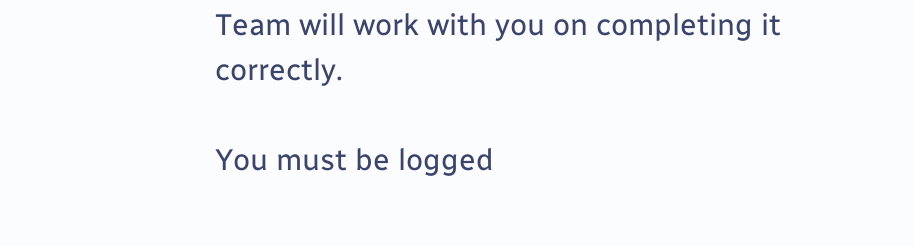Team will work with you on completing it correctly.

You must be logged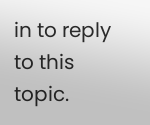in to reply to this topic.